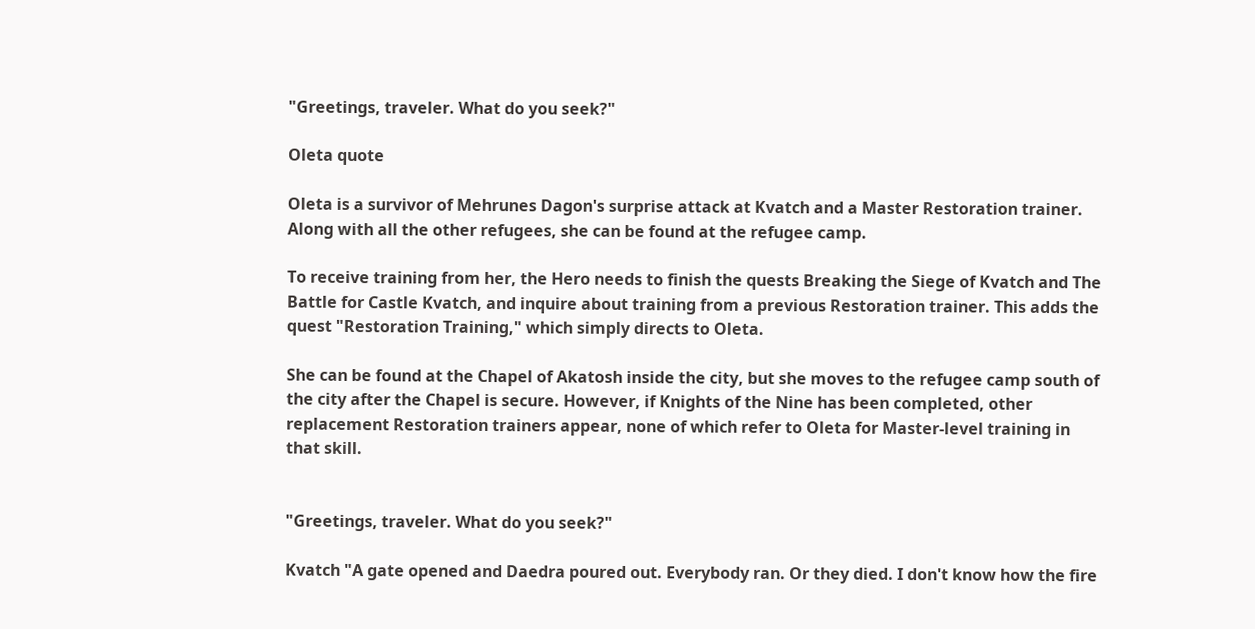"Greetings, traveler. What do you seek?"

Oleta quote

Oleta is a survivor of Mehrunes Dagon's surprise attack at Kvatch and a Master Restoration trainer. Along with all the other refugees, she can be found at the refugee camp.

To receive training from her, the Hero needs to finish the quests Breaking the Siege of Kvatch and The Battle for Castle Kvatch, and inquire about training from a previous Restoration trainer. This adds the quest "Restoration Training," which simply directs to Oleta.

She can be found at the Chapel of Akatosh inside the city, but she moves to the refugee camp south of the city after the Chapel is secure. However, if Knights of the Nine has been completed, other replacement Restoration trainers appear, none of which refer to Oleta for Master-level training in that skill.


"Greetings, traveler. What do you seek?"

Kvatch "A gate opened and Daedra poured out. Everybody ran. Or they died. I don't know how the fire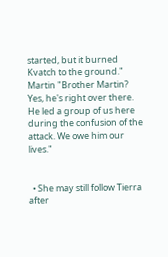started, but it burned Kvatch to the ground."
Martin "Brother Martin? Yes, he's right over there. He led a group of us here during the confusion of the attack. We owe him our lives."


  • She may still follow Tierra after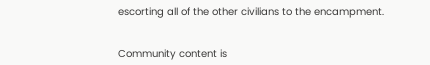escorting all of the other civilians to the encampment.


Community content is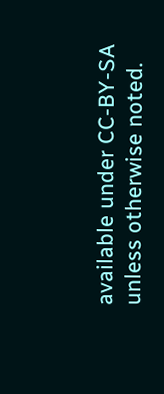available under CC-BY-SA unless otherwise noted.